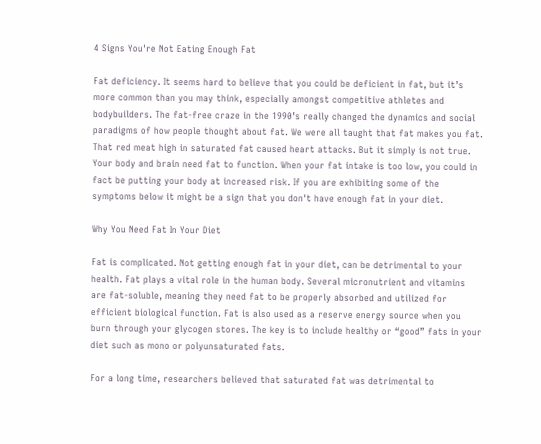4 Signs You're Not Eating Enough Fat

Fat deficiency. It seems hard to believe that you could be deficient in fat, but it’s more common than you may think, especially amongst competitive athletes and bodybuilders. The fat-free craze in the 1990’s really changed the dynamics and social paradigms of how people thought about fat. We were all taught that fat makes you fat. That red meat high in saturated fat caused heart attacks. But it simply is not true. Your body and brain need fat to function. When your fat intake is too low, you could in fact be putting your body at increased risk. If you are exhibiting some of the symptoms below it might be a sign that you don't have enough fat in your diet.

Why You Need Fat In Your Diet

Fat is complicated. Not getting enough fat in your diet, can be detrimental to your health. Fat plays a vital role in the human body. Several micronutrient and vitamins are fat-soluble, meaning they need fat to be properly absorbed and utilized for efficient biological function. Fat is also used as a reserve energy source when you burn through your glycogen stores. The key is to include healthy or “good” fats in your diet such as mono or polyunsaturated fats.

For a long time, researchers believed that saturated fat was detrimental to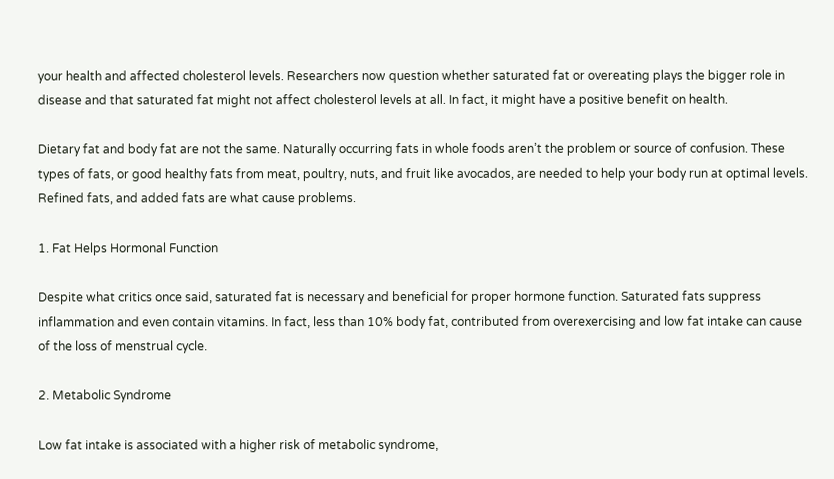your health and affected cholesterol levels. Researchers now question whether saturated fat or overeating plays the bigger role in disease and that saturated fat might not affect cholesterol levels at all. In fact, it might have a positive benefit on health.

Dietary fat and body fat are not the same. Naturally occurring fats in whole foods aren’t the problem or source of confusion. These types of fats, or good healthy fats from meat, poultry, nuts, and fruit like avocados, are needed to help your body run at optimal levels.  Refined fats, and added fats are what cause problems.

1. Fat Helps Hormonal Function

Despite what critics once said, saturated fat is necessary and beneficial for proper hormone function. Saturated fats suppress inflammation and even contain vitamins. In fact, less than 10% body fat, contributed from overexercising and low fat intake can cause of the loss of menstrual cycle.

2. Metabolic Syndrome

Low fat intake is associated with a higher risk of metabolic syndrome,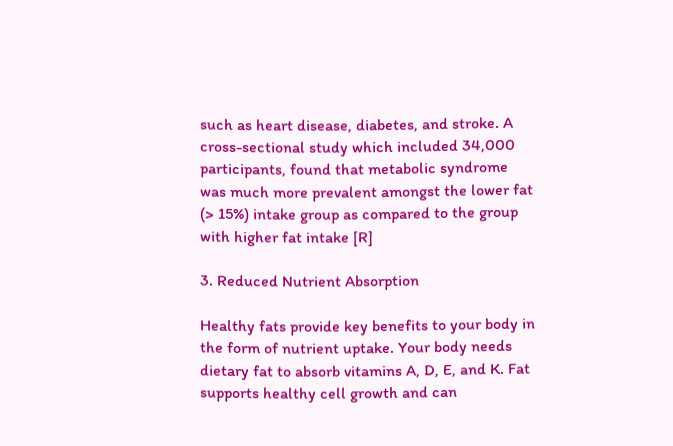such as heart disease, diabetes, and stroke. A cross-sectional study which included 34,000 participants, found that metabolic syndrome was much more prevalent amongst the lower fat (> 15%) intake group as compared to the group with higher fat intake [R]

3. Reduced Nutrient Absorption

Healthy fats provide key benefits to your body in the form of nutrient uptake. Your body needs dietary fat to absorb vitamins A, D, E, and K. Fat supports healthy cell growth and can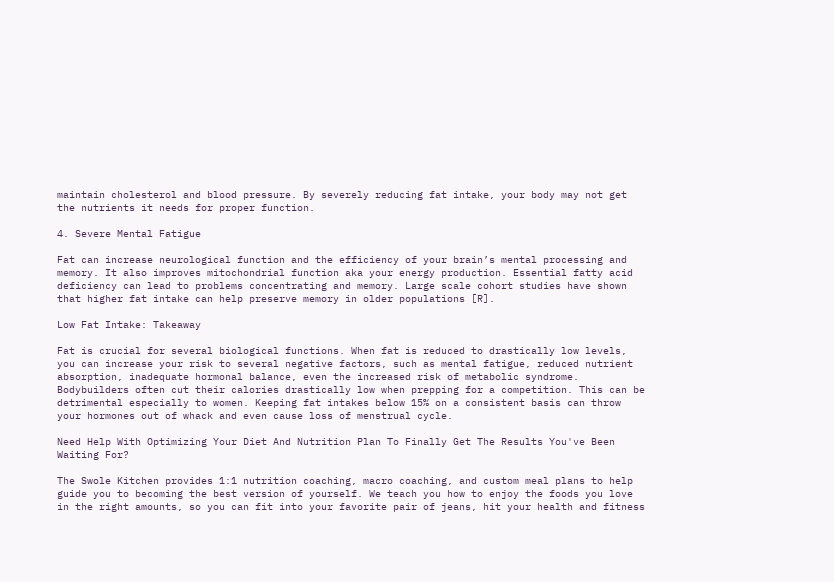maintain cholesterol and blood pressure. By severely reducing fat intake, your body may not get the nutrients it needs for proper function.

4. Severe Mental Fatigue

Fat can increase neurological function and the efficiency of your brain’s mental processing and memory. It also improves mitochondrial function aka your energy production. Essential fatty acid deficiency can lead to problems concentrating and memory. Large scale cohort studies have shown that higher fat intake can help preserve memory in older populations [R].

Low Fat Intake: Takeaway

Fat is crucial for several biological functions. When fat is reduced to drastically low levels, you can increase your risk to several negative factors, such as mental fatigue, reduced nutrient absorption, inadequate hormonal balance, even the increased risk of metabolic syndrome. Bodybuilders often cut their calories drastically low when prepping for a competition. This can be detrimental especially to women. Keeping fat intakes below 15% on a consistent basis can throw your hormones out of whack and even cause loss of menstrual cycle.

Need Help With Optimizing Your Diet And Nutrition Plan To Finally Get The Results You've Been Waiting For?

The Swole Kitchen provides 1:1 nutrition coaching, macro coaching, and custom meal plans to help guide you to becoming the best version of yourself. We teach you how to enjoy the foods you love in the right amounts, so you can fit into your favorite pair of jeans, hit your health and fitness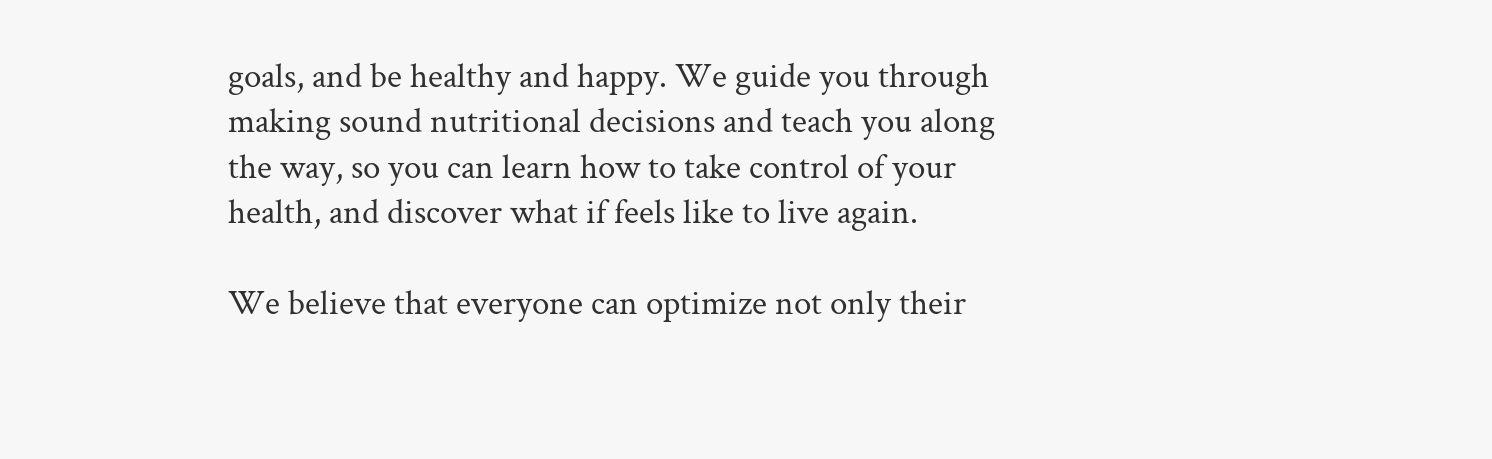goals, and be healthy and happy. We guide you through making sound nutritional decisions and teach you along the way, so you can learn how to take control of your health, and discover what if feels like to live again.

We believe that everyone can optimize not only their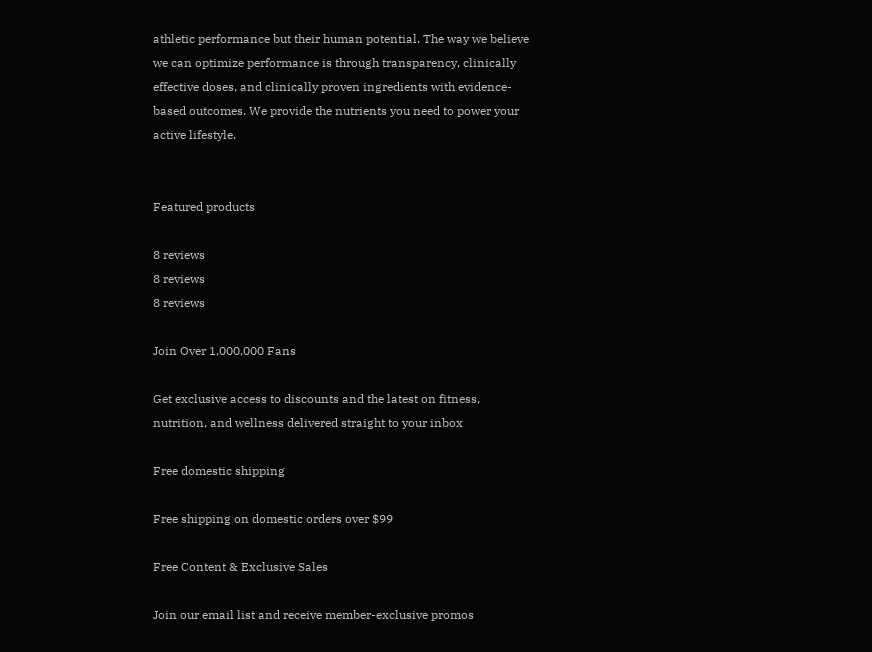athletic performance but their human potential. The way we believe we can optimize performance is through transparency, clinically effective doses, and clinically proven ingredients with evidence-based outcomes. We provide the nutrients you need to power your active lifestyle.


Featured products

8 reviews
8 reviews
8 reviews

Join Over 1,000,000 Fans

Get exclusive access to discounts and the latest on fitness, nutrition, and wellness delivered straight to your inbox

Free domestic shipping

Free shipping on domestic orders over $99

Free Content & Exclusive Sales

Join our email list and receive member-exclusive promos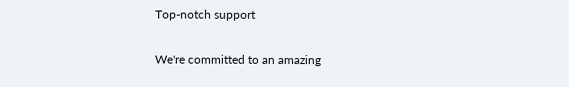Top-notch support

We're committed to an amazing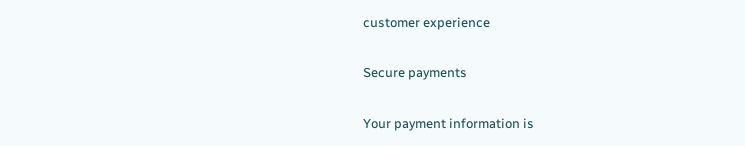customer experience

Secure payments

Your payment information is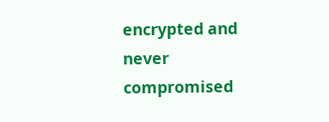encrypted and never compromised